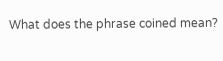What does the phrase coined mean?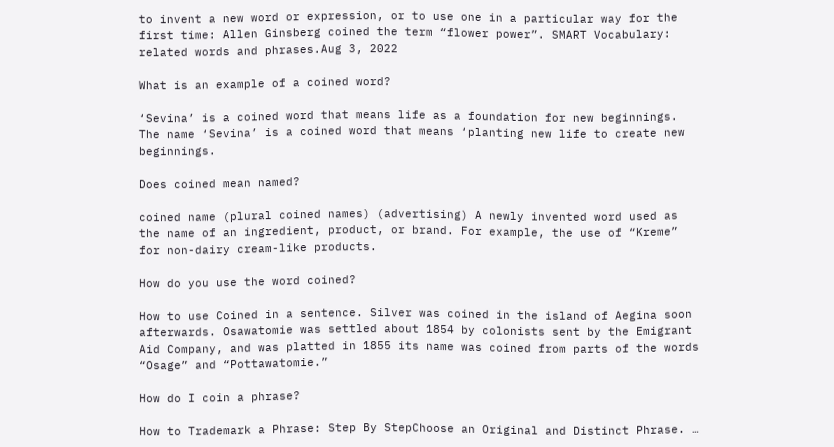to invent a new word or expression, or to use one in a particular way for the first time: Allen Ginsberg coined the term “flower power”. SMART Vocabulary: related words and phrases.Aug 3, 2022

What is an example of a coined word?

‘Sevina’ is a coined word that means life as a foundation for new beginnings. The name ‘Sevina’ is a coined word that means ‘planting new life to create new beginnings.

Does coined mean named?

coined name (plural coined names) (advertising) A newly invented word used as the name of an ingredient, product, or brand. For example, the use of “Kreme” for non-dairy cream-like products.

How do you use the word coined?

How to use Coined in a sentence. Silver was coined in the island of Aegina soon afterwards. Osawatomie was settled about 1854 by colonists sent by the Emigrant Aid Company, and was platted in 1855 its name was coined from parts of the words “Osage” and “Pottawatomie.”

How do I coin a phrase?

How to Trademark a Phrase: Step By StepChoose an Original and Distinct Phrase. …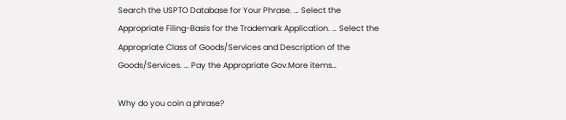Search the USPTO Database for Your Phrase. … Select the Appropriate Filing-Basis for the Trademark Application. … Select the Appropriate Class of Goods/Services and Description of the Goods/Services. … Pay the Appropriate Gov.More items…

Why do you coin a phrase?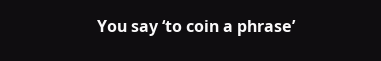You say ‘to coin a phrase’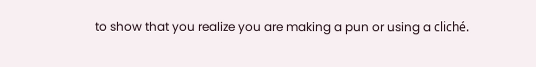to show that you realize you are making a pun or using a cliché.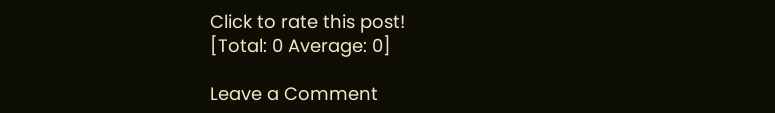Click to rate this post!
[Total: 0 Average: 0]

Leave a Comment